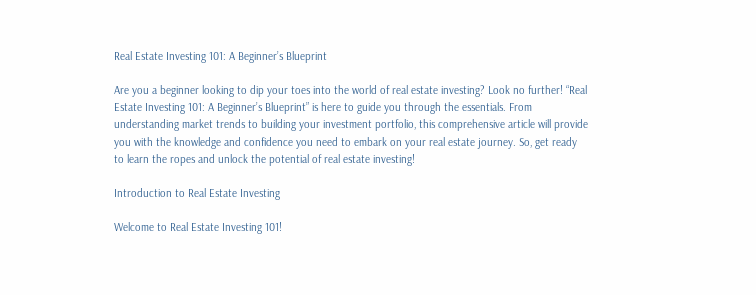Real Estate Investing 101: A Beginner’s Blueprint

Are you a beginner looking to dip your toes into the world of real estate investing? Look no further! “Real Estate Investing 101: A Beginner’s Blueprint” is here to guide you through the essentials. From understanding market trends to building your investment portfolio, this comprehensive article will provide you with the knowledge and confidence you need to embark on your real estate journey. So, get ready to learn the ropes and unlock the potential of real estate investing!

Introduction to Real Estate Investing

Welcome to Real Estate Investing 101!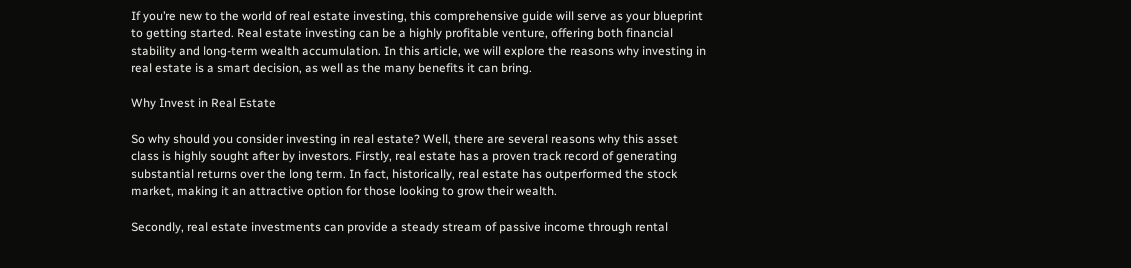If you’re new to the world of real estate investing, this comprehensive guide will serve as your blueprint to getting started. Real estate investing can be a highly profitable venture, offering both financial stability and long-term wealth accumulation. In this article, we will explore the reasons why investing in real estate is a smart decision, as well as the many benefits it can bring.

Why Invest in Real Estate

So why should you consider investing in real estate? Well, there are several reasons why this asset class is highly sought after by investors. Firstly, real estate has a proven track record of generating substantial returns over the long term. In fact, historically, real estate has outperformed the stock market, making it an attractive option for those looking to grow their wealth.

Secondly, real estate investments can provide a steady stream of passive income through rental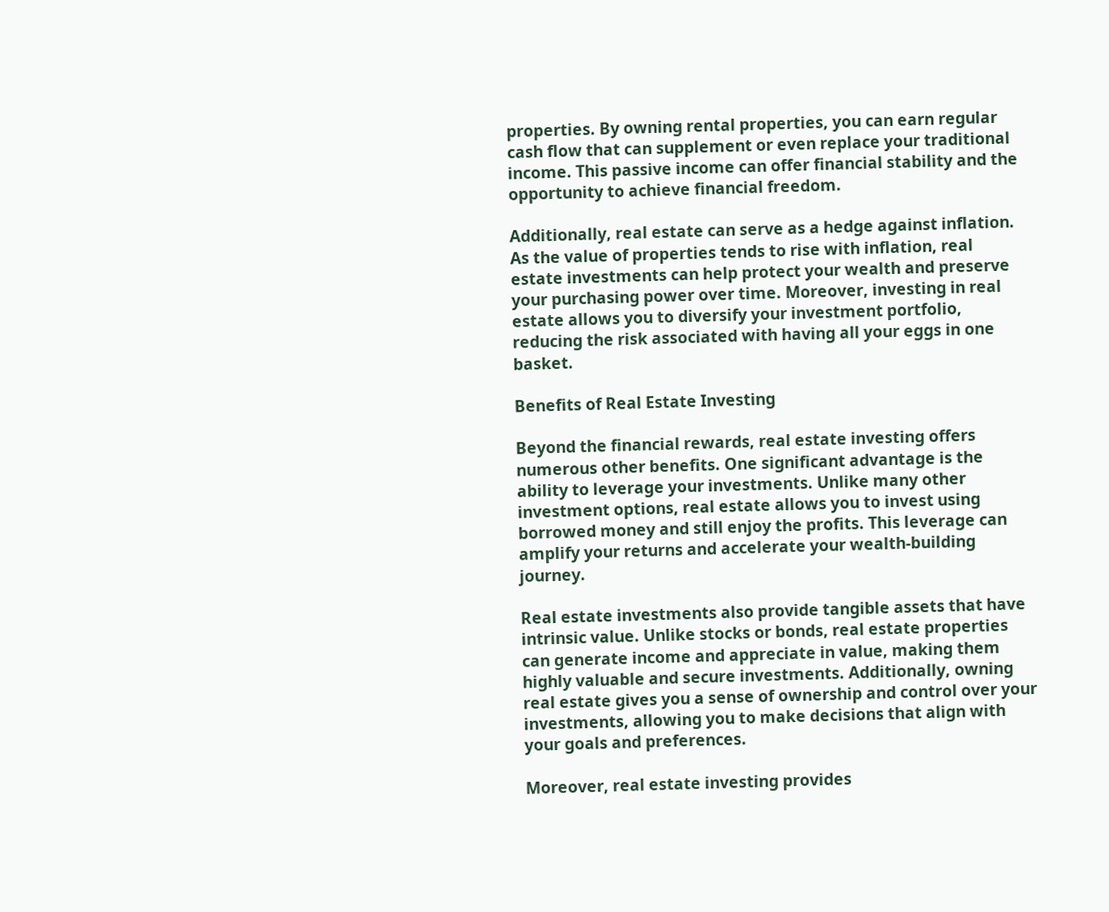properties. By owning rental properties, you can earn regular cash flow that can supplement or even replace your traditional income. This passive income can offer financial stability and the opportunity to achieve financial freedom.

Additionally, real estate can serve as a hedge against inflation. As the value of properties tends to rise with inflation, real estate investments can help protect your wealth and preserve your purchasing power over time. Moreover, investing in real estate allows you to diversify your investment portfolio, reducing the risk associated with having all your eggs in one basket.

Benefits of Real Estate Investing

Beyond the financial rewards, real estate investing offers numerous other benefits. One significant advantage is the ability to leverage your investments. Unlike many other investment options, real estate allows you to invest using borrowed money and still enjoy the profits. This leverage can amplify your returns and accelerate your wealth-building journey.

Real estate investments also provide tangible assets that have intrinsic value. Unlike stocks or bonds, real estate properties can generate income and appreciate in value, making them highly valuable and secure investments. Additionally, owning real estate gives you a sense of ownership and control over your investments, allowing you to make decisions that align with your goals and preferences.

Moreover, real estate investing provides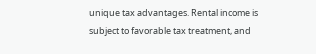unique tax advantages. Rental income is subject to favorable tax treatment, and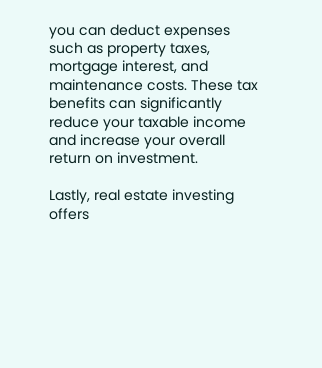you can deduct expenses such as property taxes, mortgage interest, and maintenance costs. These tax benefits can significantly reduce your taxable income and increase your overall return on investment.

Lastly, real estate investing offers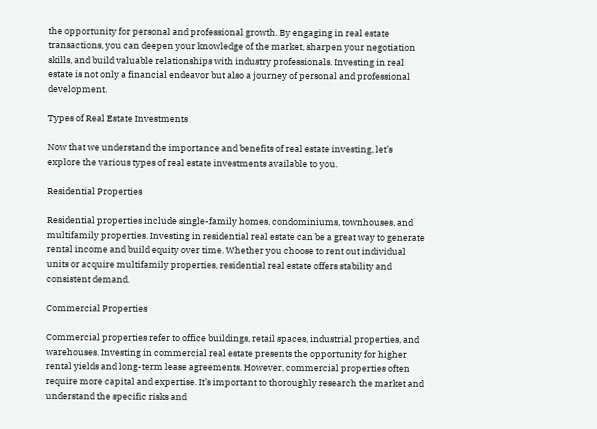the opportunity for personal and professional growth. By engaging in real estate transactions, you can deepen your knowledge of the market, sharpen your negotiation skills, and build valuable relationships with industry professionals. Investing in real estate is not only a financial endeavor but also a journey of personal and professional development.

Types of Real Estate Investments

Now that we understand the importance and benefits of real estate investing, let’s explore the various types of real estate investments available to you.

Residential Properties

Residential properties include single-family homes, condominiums, townhouses, and multifamily properties. Investing in residential real estate can be a great way to generate rental income and build equity over time. Whether you choose to rent out individual units or acquire multifamily properties, residential real estate offers stability and consistent demand.

Commercial Properties

Commercial properties refer to office buildings, retail spaces, industrial properties, and warehouses. Investing in commercial real estate presents the opportunity for higher rental yields and long-term lease agreements. However, commercial properties often require more capital and expertise. It’s important to thoroughly research the market and understand the specific risks and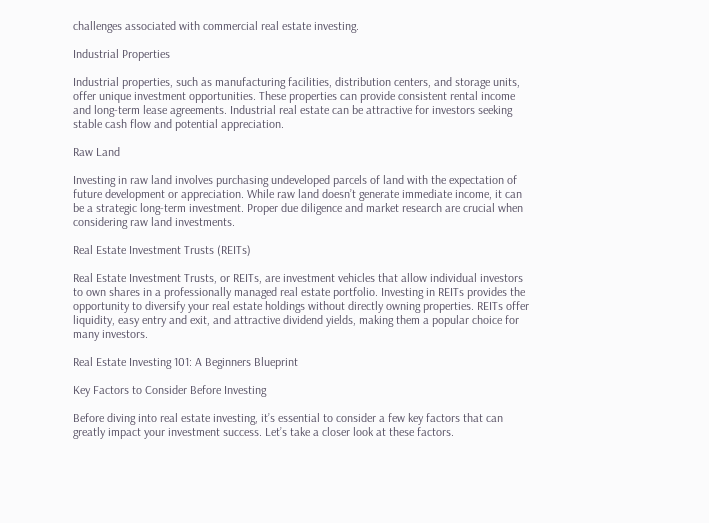challenges associated with commercial real estate investing.

Industrial Properties

Industrial properties, such as manufacturing facilities, distribution centers, and storage units, offer unique investment opportunities. These properties can provide consistent rental income and long-term lease agreements. Industrial real estate can be attractive for investors seeking stable cash flow and potential appreciation.

Raw Land

Investing in raw land involves purchasing undeveloped parcels of land with the expectation of future development or appreciation. While raw land doesn’t generate immediate income, it can be a strategic long-term investment. Proper due diligence and market research are crucial when considering raw land investments.

Real Estate Investment Trusts (REITs)

Real Estate Investment Trusts, or REITs, are investment vehicles that allow individual investors to own shares in a professionally managed real estate portfolio. Investing in REITs provides the opportunity to diversify your real estate holdings without directly owning properties. REITs offer liquidity, easy entry and exit, and attractive dividend yields, making them a popular choice for many investors.

Real Estate Investing 101: A Beginners Blueprint

Key Factors to Consider Before Investing

Before diving into real estate investing, it’s essential to consider a few key factors that can greatly impact your investment success. Let’s take a closer look at these factors.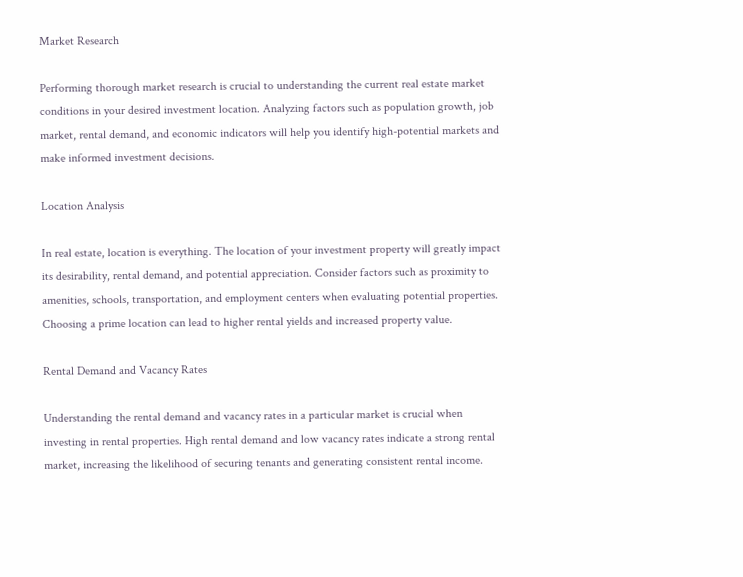Market Research

Performing thorough market research is crucial to understanding the current real estate market conditions in your desired investment location. Analyzing factors such as population growth, job market, rental demand, and economic indicators will help you identify high-potential markets and make informed investment decisions.

Location Analysis

In real estate, location is everything. The location of your investment property will greatly impact its desirability, rental demand, and potential appreciation. Consider factors such as proximity to amenities, schools, transportation, and employment centers when evaluating potential properties. Choosing a prime location can lead to higher rental yields and increased property value.

Rental Demand and Vacancy Rates

Understanding the rental demand and vacancy rates in a particular market is crucial when investing in rental properties. High rental demand and low vacancy rates indicate a strong rental market, increasing the likelihood of securing tenants and generating consistent rental income.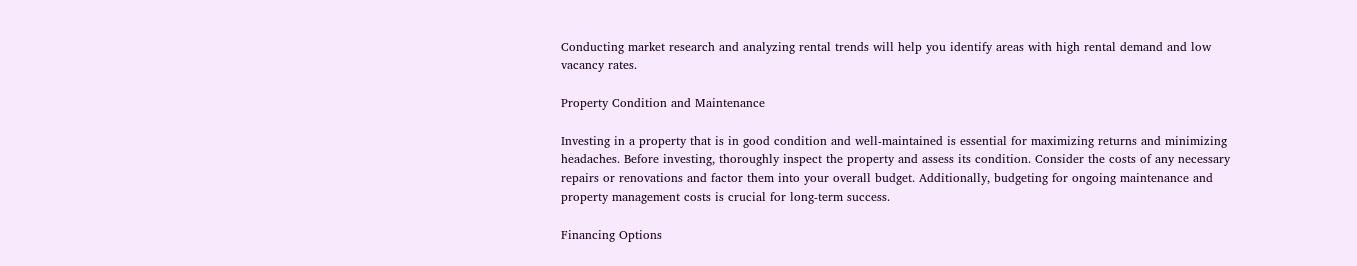Conducting market research and analyzing rental trends will help you identify areas with high rental demand and low vacancy rates.

Property Condition and Maintenance

Investing in a property that is in good condition and well-maintained is essential for maximizing returns and minimizing headaches. Before investing, thoroughly inspect the property and assess its condition. Consider the costs of any necessary repairs or renovations and factor them into your overall budget. Additionally, budgeting for ongoing maintenance and property management costs is crucial for long-term success.

Financing Options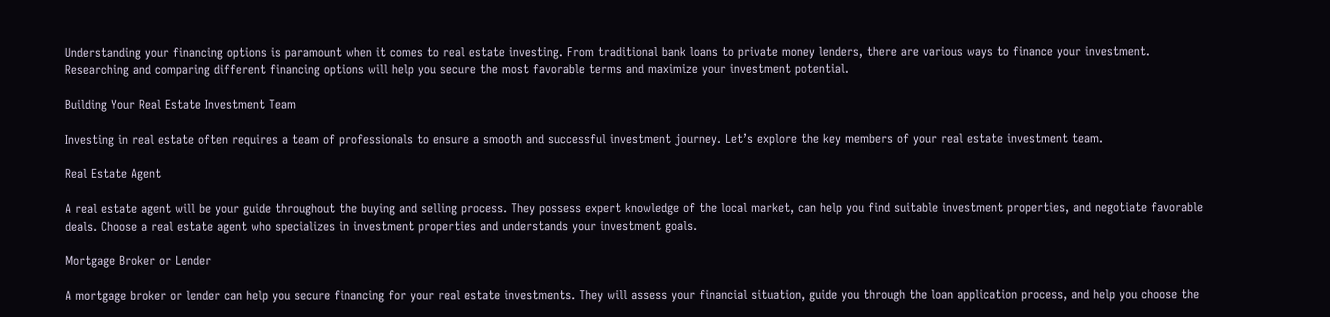Understanding your financing options is paramount when it comes to real estate investing. From traditional bank loans to private money lenders, there are various ways to finance your investment. Researching and comparing different financing options will help you secure the most favorable terms and maximize your investment potential.

Building Your Real Estate Investment Team

Investing in real estate often requires a team of professionals to ensure a smooth and successful investment journey. Let’s explore the key members of your real estate investment team.

Real Estate Agent

A real estate agent will be your guide throughout the buying and selling process. They possess expert knowledge of the local market, can help you find suitable investment properties, and negotiate favorable deals. Choose a real estate agent who specializes in investment properties and understands your investment goals.

Mortgage Broker or Lender

A mortgage broker or lender can help you secure financing for your real estate investments. They will assess your financial situation, guide you through the loan application process, and help you choose the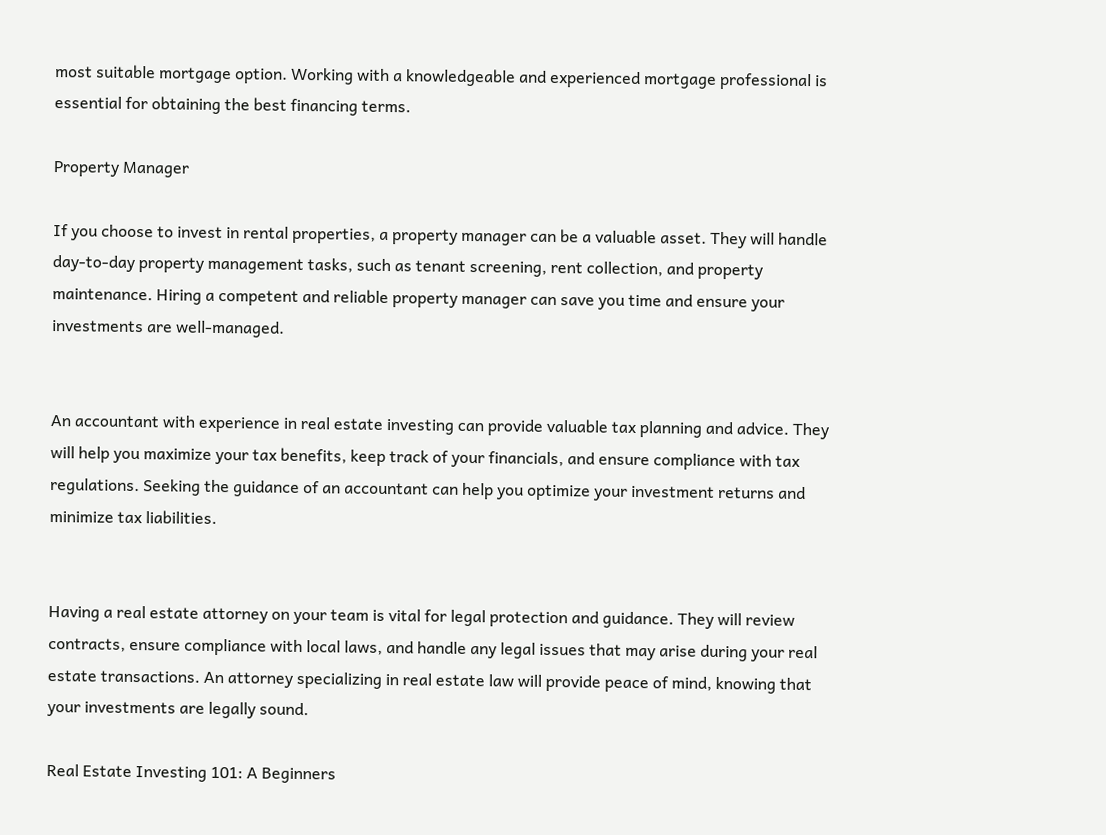most suitable mortgage option. Working with a knowledgeable and experienced mortgage professional is essential for obtaining the best financing terms.

Property Manager

If you choose to invest in rental properties, a property manager can be a valuable asset. They will handle day-to-day property management tasks, such as tenant screening, rent collection, and property maintenance. Hiring a competent and reliable property manager can save you time and ensure your investments are well-managed.


An accountant with experience in real estate investing can provide valuable tax planning and advice. They will help you maximize your tax benefits, keep track of your financials, and ensure compliance with tax regulations. Seeking the guidance of an accountant can help you optimize your investment returns and minimize tax liabilities.


Having a real estate attorney on your team is vital for legal protection and guidance. They will review contracts, ensure compliance with local laws, and handle any legal issues that may arise during your real estate transactions. An attorney specializing in real estate law will provide peace of mind, knowing that your investments are legally sound.

Real Estate Investing 101: A Beginners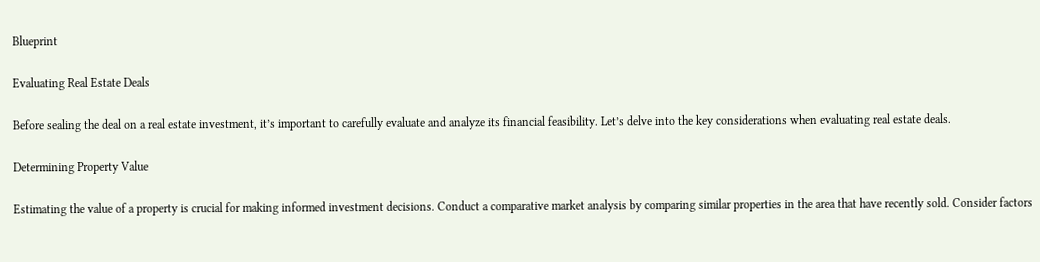Blueprint

Evaluating Real Estate Deals

Before sealing the deal on a real estate investment, it’s important to carefully evaluate and analyze its financial feasibility. Let’s delve into the key considerations when evaluating real estate deals.

Determining Property Value

Estimating the value of a property is crucial for making informed investment decisions. Conduct a comparative market analysis by comparing similar properties in the area that have recently sold. Consider factors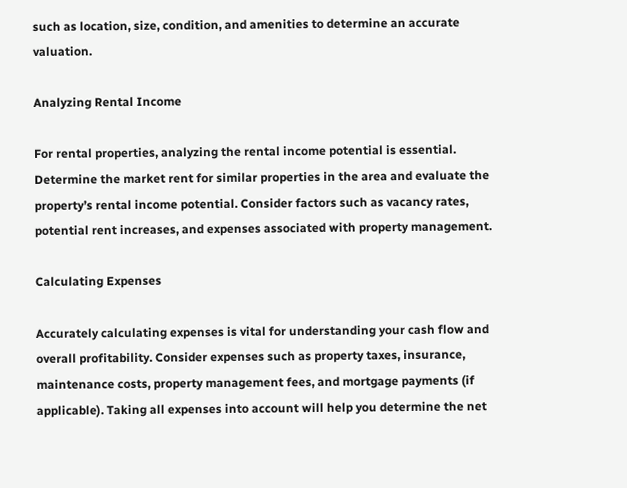such as location, size, condition, and amenities to determine an accurate valuation.

Analyzing Rental Income

For rental properties, analyzing the rental income potential is essential. Determine the market rent for similar properties in the area and evaluate the property’s rental income potential. Consider factors such as vacancy rates, potential rent increases, and expenses associated with property management.

Calculating Expenses

Accurately calculating expenses is vital for understanding your cash flow and overall profitability. Consider expenses such as property taxes, insurance, maintenance costs, property management fees, and mortgage payments (if applicable). Taking all expenses into account will help you determine the net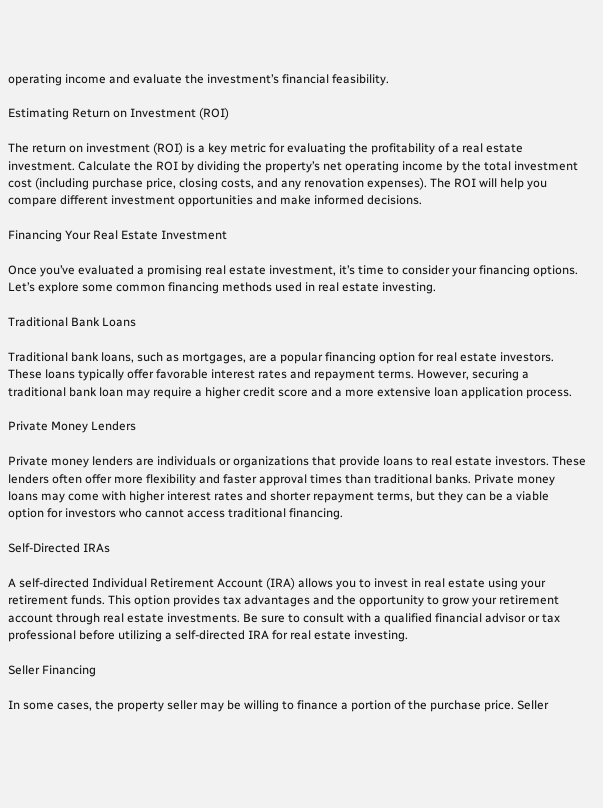operating income and evaluate the investment’s financial feasibility.

Estimating Return on Investment (ROI)

The return on investment (ROI) is a key metric for evaluating the profitability of a real estate investment. Calculate the ROI by dividing the property’s net operating income by the total investment cost (including purchase price, closing costs, and any renovation expenses). The ROI will help you compare different investment opportunities and make informed decisions.

Financing Your Real Estate Investment

Once you’ve evaluated a promising real estate investment, it’s time to consider your financing options. Let’s explore some common financing methods used in real estate investing.

Traditional Bank Loans

Traditional bank loans, such as mortgages, are a popular financing option for real estate investors. These loans typically offer favorable interest rates and repayment terms. However, securing a traditional bank loan may require a higher credit score and a more extensive loan application process.

Private Money Lenders

Private money lenders are individuals or organizations that provide loans to real estate investors. These lenders often offer more flexibility and faster approval times than traditional banks. Private money loans may come with higher interest rates and shorter repayment terms, but they can be a viable option for investors who cannot access traditional financing.

Self-Directed IRAs

A self-directed Individual Retirement Account (IRA) allows you to invest in real estate using your retirement funds. This option provides tax advantages and the opportunity to grow your retirement account through real estate investments. Be sure to consult with a qualified financial advisor or tax professional before utilizing a self-directed IRA for real estate investing.

Seller Financing

In some cases, the property seller may be willing to finance a portion of the purchase price. Seller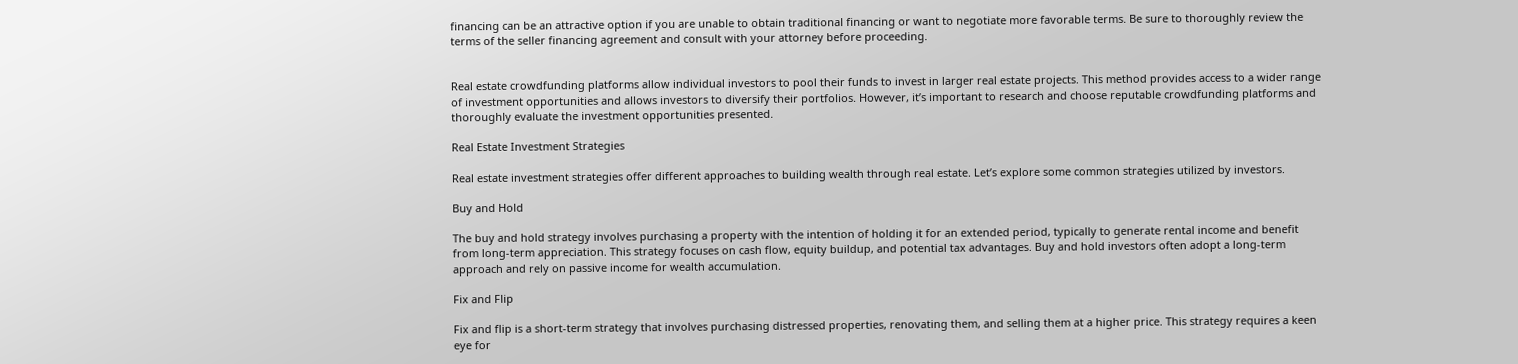financing can be an attractive option if you are unable to obtain traditional financing or want to negotiate more favorable terms. Be sure to thoroughly review the terms of the seller financing agreement and consult with your attorney before proceeding.


Real estate crowdfunding platforms allow individual investors to pool their funds to invest in larger real estate projects. This method provides access to a wider range of investment opportunities and allows investors to diversify their portfolios. However, it’s important to research and choose reputable crowdfunding platforms and thoroughly evaluate the investment opportunities presented.

Real Estate Investment Strategies

Real estate investment strategies offer different approaches to building wealth through real estate. Let’s explore some common strategies utilized by investors.

Buy and Hold

The buy and hold strategy involves purchasing a property with the intention of holding it for an extended period, typically to generate rental income and benefit from long-term appreciation. This strategy focuses on cash flow, equity buildup, and potential tax advantages. Buy and hold investors often adopt a long-term approach and rely on passive income for wealth accumulation.

Fix and Flip

Fix and flip is a short-term strategy that involves purchasing distressed properties, renovating them, and selling them at a higher price. This strategy requires a keen eye for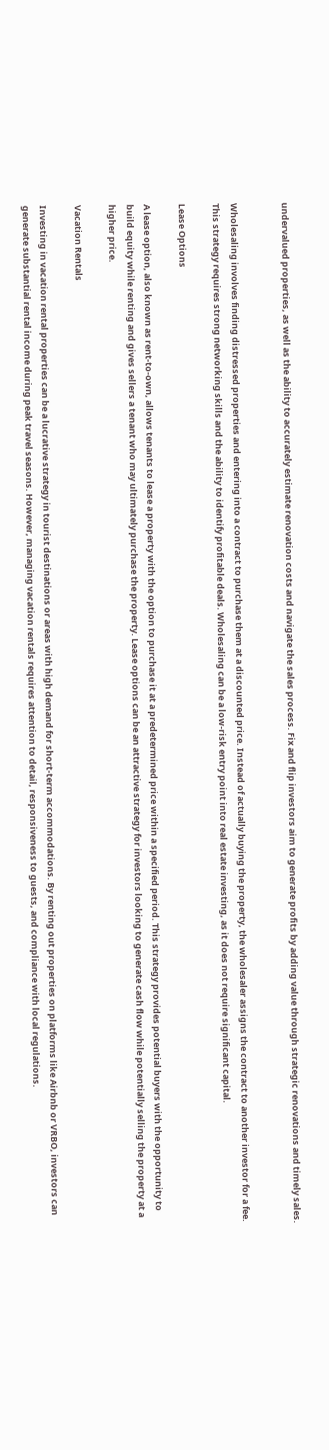undervalued properties, as well as the ability to accurately estimate renovation costs and navigate the sales process. Fix and flip investors aim to generate profits by adding value through strategic renovations and timely sales.


Wholesaling involves finding distressed properties and entering into a contract to purchase them at a discounted price. Instead of actually buying the property, the wholesaler assigns the contract to another investor for a fee. This strategy requires strong networking skills and the ability to identify profitable deals. Wholesaling can be a low-risk entry point into real estate investing, as it does not require significant capital.

Lease Options

A lease option, also known as rent-to-own, allows tenants to lease a property with the option to purchase it at a predetermined price within a specified period. This strategy provides potential buyers with the opportunity to build equity while renting and gives sellers a tenant who may ultimately purchase the property. Lease options can be an attractive strategy for investors looking to generate cash flow while potentially selling the property at a higher price.

Vacation Rentals

Investing in vacation rental properties can be a lucrative strategy in tourist destinations or areas with high demand for short-term accommodations. By renting out properties on platforms like Airbnb or VRBO, investors can generate substantial rental income during peak travel seasons. However, managing vacation rentals requires attention to detail, responsiveness to guests, and compliance with local regulations.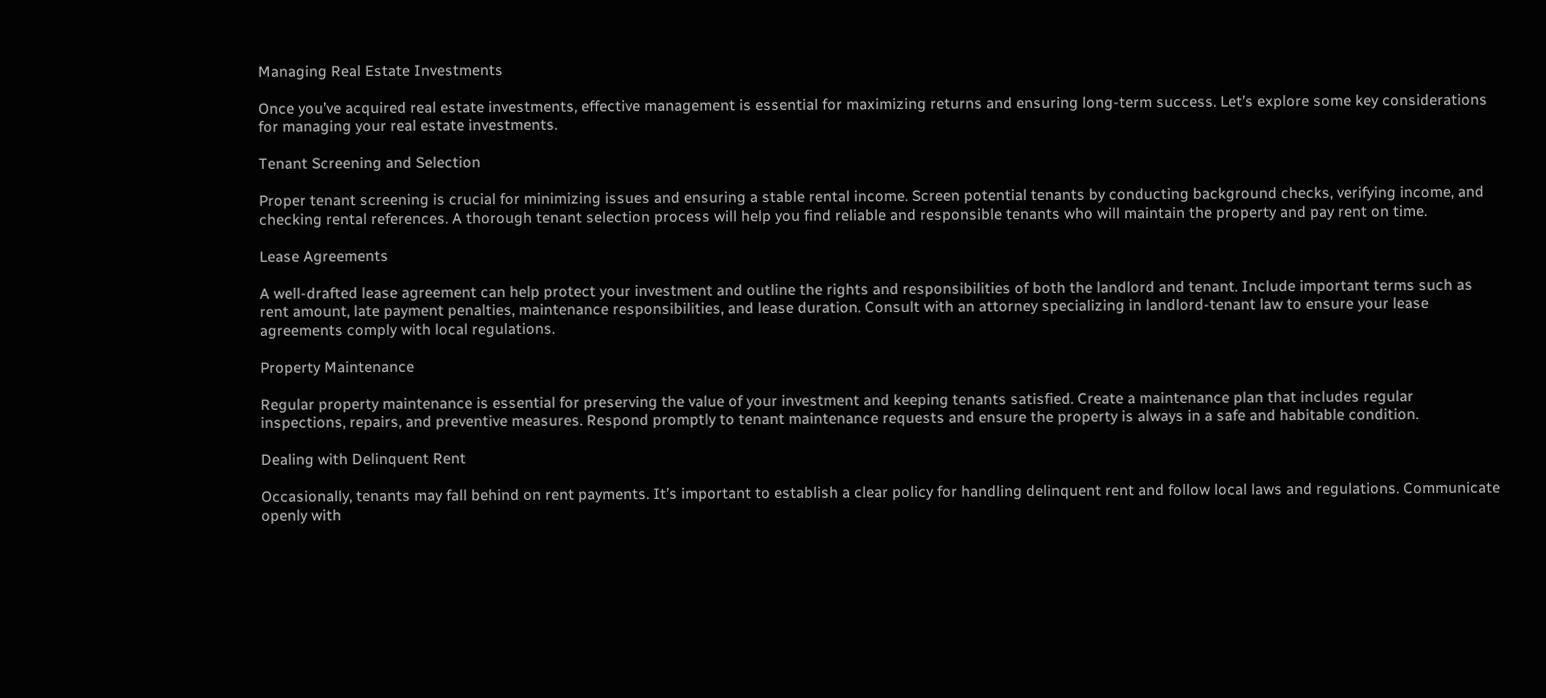Managing Real Estate Investments

Once you’ve acquired real estate investments, effective management is essential for maximizing returns and ensuring long-term success. Let’s explore some key considerations for managing your real estate investments.

Tenant Screening and Selection

Proper tenant screening is crucial for minimizing issues and ensuring a stable rental income. Screen potential tenants by conducting background checks, verifying income, and checking rental references. A thorough tenant selection process will help you find reliable and responsible tenants who will maintain the property and pay rent on time.

Lease Agreements

A well-drafted lease agreement can help protect your investment and outline the rights and responsibilities of both the landlord and tenant. Include important terms such as rent amount, late payment penalties, maintenance responsibilities, and lease duration. Consult with an attorney specializing in landlord-tenant law to ensure your lease agreements comply with local regulations.

Property Maintenance

Regular property maintenance is essential for preserving the value of your investment and keeping tenants satisfied. Create a maintenance plan that includes regular inspections, repairs, and preventive measures. Respond promptly to tenant maintenance requests and ensure the property is always in a safe and habitable condition.

Dealing with Delinquent Rent

Occasionally, tenants may fall behind on rent payments. It’s important to establish a clear policy for handling delinquent rent and follow local laws and regulations. Communicate openly with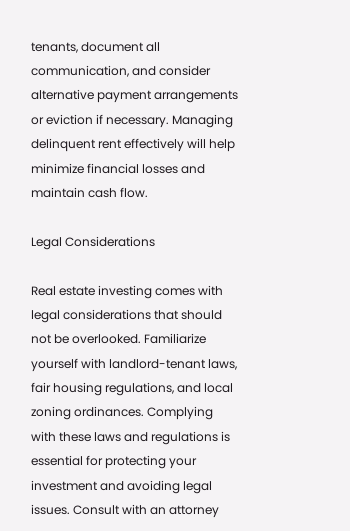tenants, document all communication, and consider alternative payment arrangements or eviction if necessary. Managing delinquent rent effectively will help minimize financial losses and maintain cash flow.

Legal Considerations

Real estate investing comes with legal considerations that should not be overlooked. Familiarize yourself with landlord-tenant laws, fair housing regulations, and local zoning ordinances. Complying with these laws and regulations is essential for protecting your investment and avoiding legal issues. Consult with an attorney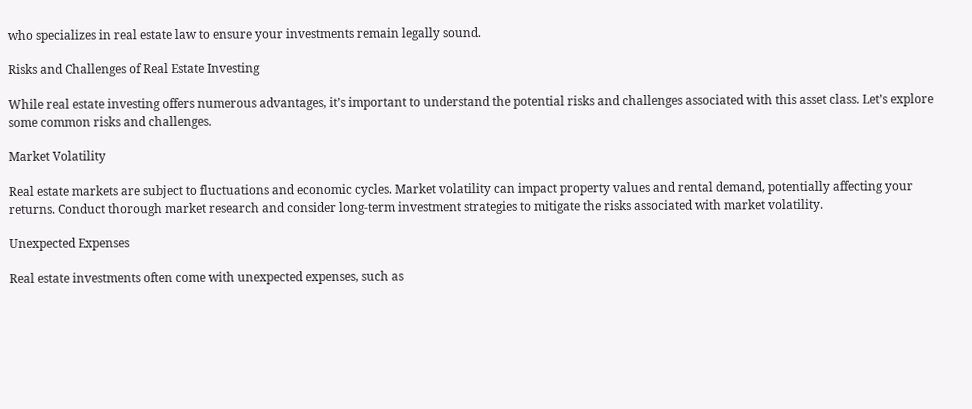who specializes in real estate law to ensure your investments remain legally sound.

Risks and Challenges of Real Estate Investing

While real estate investing offers numerous advantages, it’s important to understand the potential risks and challenges associated with this asset class. Let’s explore some common risks and challenges.

Market Volatility

Real estate markets are subject to fluctuations and economic cycles. Market volatility can impact property values and rental demand, potentially affecting your returns. Conduct thorough market research and consider long-term investment strategies to mitigate the risks associated with market volatility.

Unexpected Expenses

Real estate investments often come with unexpected expenses, such as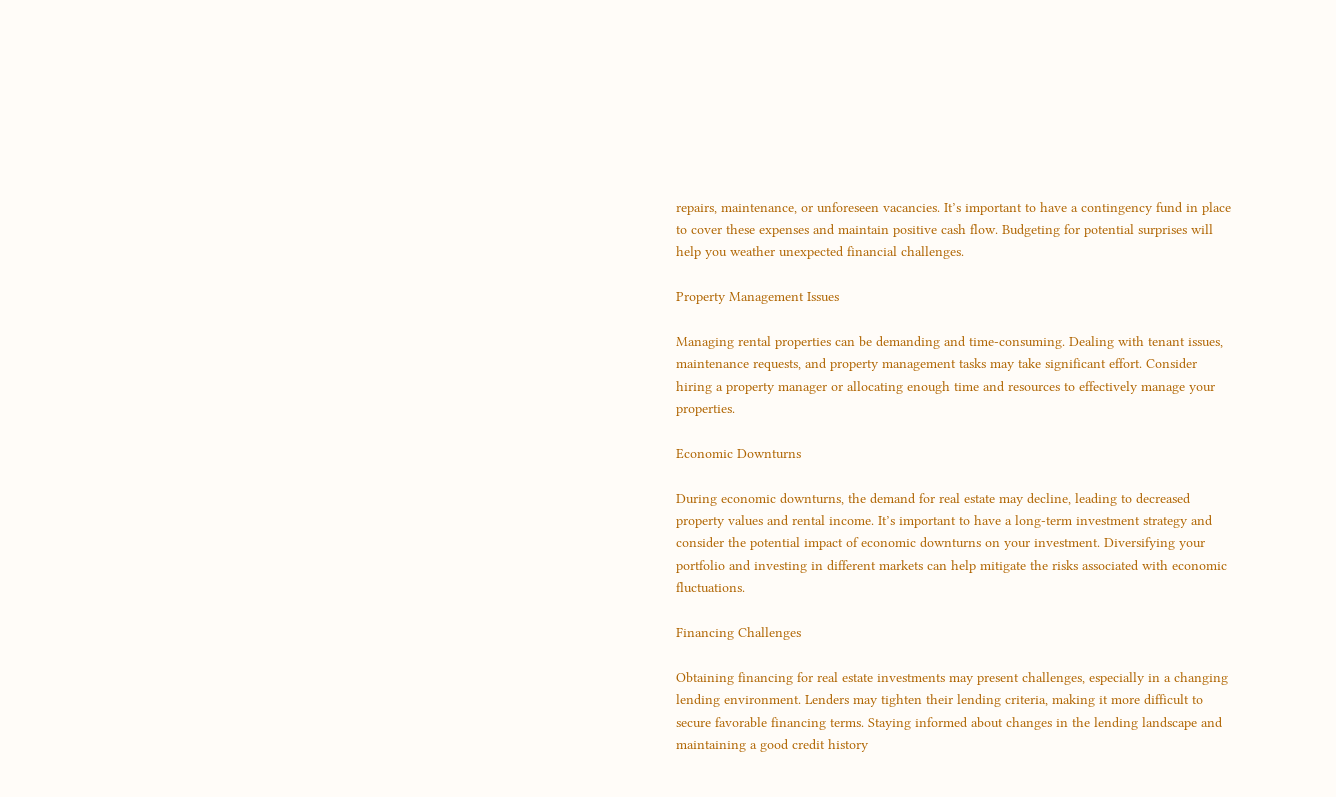repairs, maintenance, or unforeseen vacancies. It’s important to have a contingency fund in place to cover these expenses and maintain positive cash flow. Budgeting for potential surprises will help you weather unexpected financial challenges.

Property Management Issues

Managing rental properties can be demanding and time-consuming. Dealing with tenant issues, maintenance requests, and property management tasks may take significant effort. Consider hiring a property manager or allocating enough time and resources to effectively manage your properties.

Economic Downturns

During economic downturns, the demand for real estate may decline, leading to decreased property values and rental income. It’s important to have a long-term investment strategy and consider the potential impact of economic downturns on your investment. Diversifying your portfolio and investing in different markets can help mitigate the risks associated with economic fluctuations.

Financing Challenges

Obtaining financing for real estate investments may present challenges, especially in a changing lending environment. Lenders may tighten their lending criteria, making it more difficult to secure favorable financing terms. Staying informed about changes in the lending landscape and maintaining a good credit history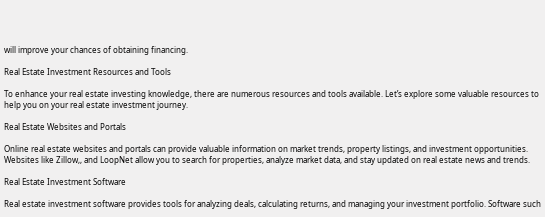will improve your chances of obtaining financing.

Real Estate Investment Resources and Tools

To enhance your real estate investing knowledge, there are numerous resources and tools available. Let’s explore some valuable resources to help you on your real estate investment journey.

Real Estate Websites and Portals

Online real estate websites and portals can provide valuable information on market trends, property listings, and investment opportunities. Websites like Zillow,, and LoopNet allow you to search for properties, analyze market data, and stay updated on real estate news and trends.

Real Estate Investment Software

Real estate investment software provides tools for analyzing deals, calculating returns, and managing your investment portfolio. Software such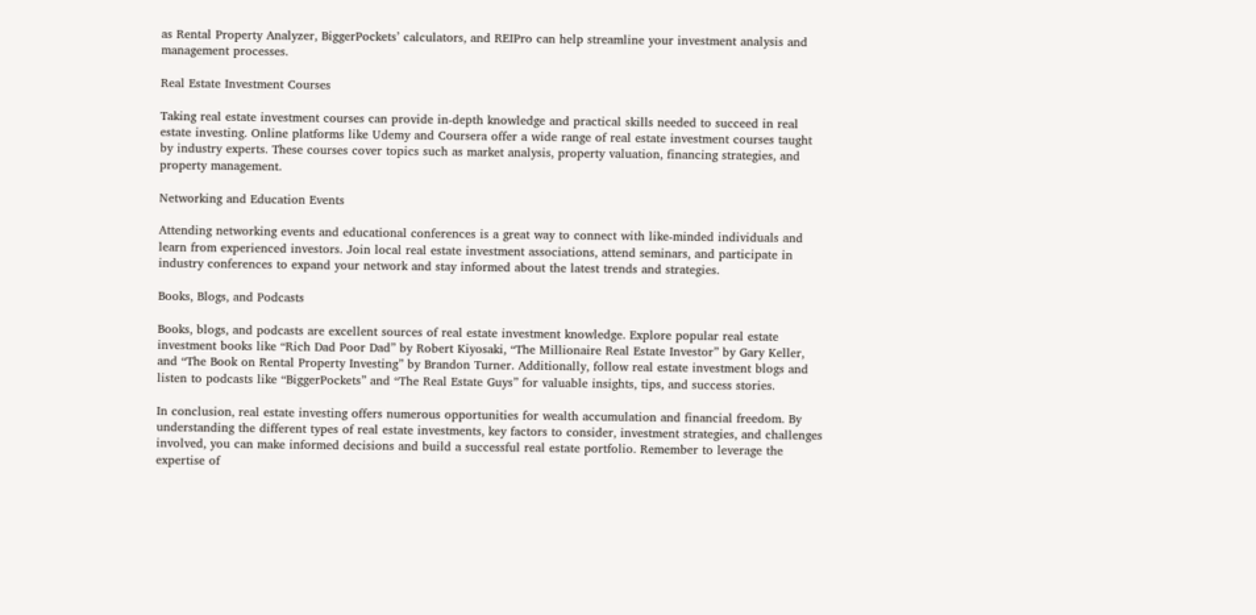as Rental Property Analyzer, BiggerPockets’ calculators, and REIPro can help streamline your investment analysis and management processes.

Real Estate Investment Courses

Taking real estate investment courses can provide in-depth knowledge and practical skills needed to succeed in real estate investing. Online platforms like Udemy and Coursera offer a wide range of real estate investment courses taught by industry experts. These courses cover topics such as market analysis, property valuation, financing strategies, and property management.

Networking and Education Events

Attending networking events and educational conferences is a great way to connect with like-minded individuals and learn from experienced investors. Join local real estate investment associations, attend seminars, and participate in industry conferences to expand your network and stay informed about the latest trends and strategies.

Books, Blogs, and Podcasts

Books, blogs, and podcasts are excellent sources of real estate investment knowledge. Explore popular real estate investment books like “Rich Dad Poor Dad” by Robert Kiyosaki, “The Millionaire Real Estate Investor” by Gary Keller, and “The Book on Rental Property Investing” by Brandon Turner. Additionally, follow real estate investment blogs and listen to podcasts like “BiggerPockets” and “The Real Estate Guys” for valuable insights, tips, and success stories.

In conclusion, real estate investing offers numerous opportunities for wealth accumulation and financial freedom. By understanding the different types of real estate investments, key factors to consider, investment strategies, and challenges involved, you can make informed decisions and build a successful real estate portfolio. Remember to leverage the expertise of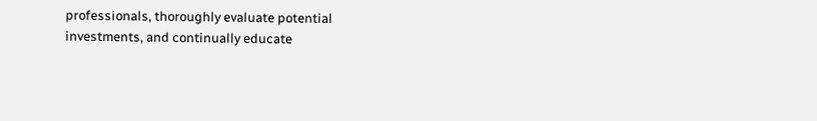professionals, thoroughly evaluate potential investments, and continually educate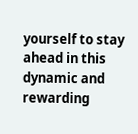yourself to stay ahead in this dynamic and rewarding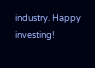industry. Happy investing!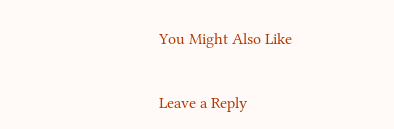You Might Also Like

Leave a Reply